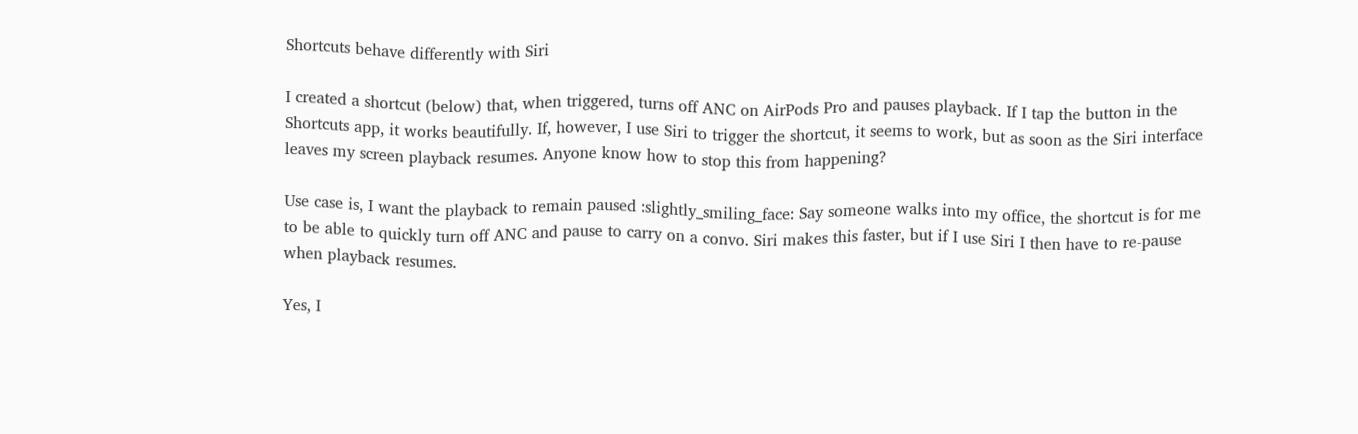Shortcuts behave differently with Siri

I created a shortcut (below) that, when triggered, turns off ANC on AirPods Pro and pauses playback. If I tap the button in the Shortcuts app, it works beautifully. If, however, I use Siri to trigger the shortcut, it seems to work, but as soon as the Siri interface leaves my screen playback resumes. Anyone know how to stop this from happening?

Use case is, I want the playback to remain paused :slightly_smiling_face: Say someone walks into my office, the shortcut is for me to be able to quickly turn off ANC and pause to carry on a convo. Siri makes this faster, but if I use Siri I then have to re-pause when playback resumes.

Yes, I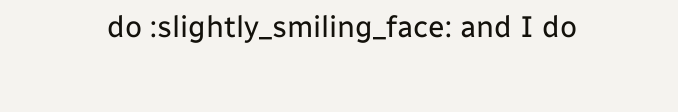do :slightly_smiling_face: and I do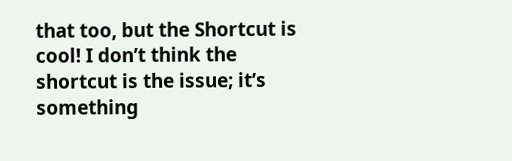that too, but the Shortcut is cool! I don’t think the shortcut is the issue; it’s something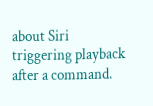about Siri triggering playback after a command.